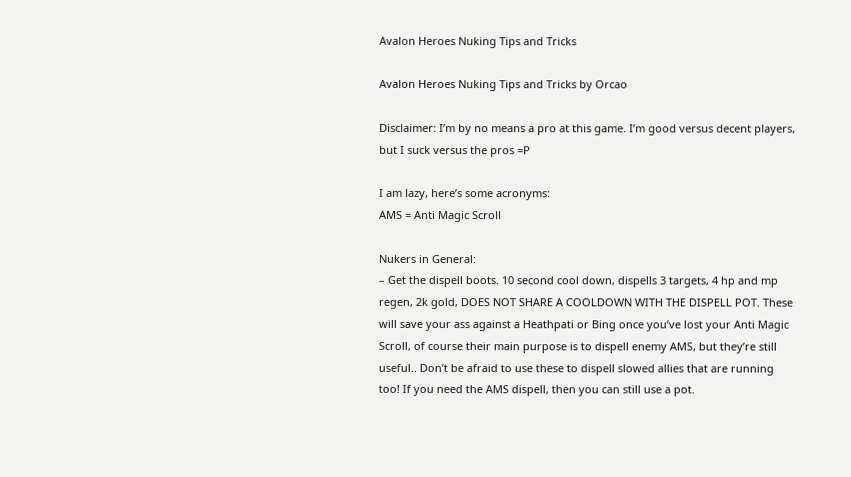Avalon Heroes Nuking Tips and Tricks

Avalon Heroes Nuking Tips and Tricks by Orcao

Disclaimer: I’m by no means a pro at this game. I’m good versus decent players, but I suck versus the pros =P

I am lazy, here’s some acronyms:
AMS = Anti Magic Scroll

Nukers in General:
– Get the dispell boots. 10 second cool down, dispells 3 targets, 4 hp and mp regen, 2k gold, DOES NOT SHARE A COOLDOWN WITH THE DISPELL POT. These will save your ass against a Heathpati or Bing once you’ve lost your Anti Magic Scroll, of course their main purpose is to dispell enemy AMS, but they’re still useful.. Don’t be afraid to use these to dispell slowed allies that are running too! If you need the AMS dispell, then you can still use a pot.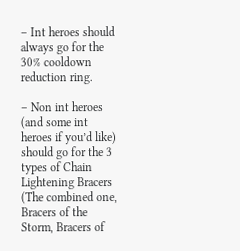– Int heroes should always go for the 30% cooldown reduction ring.

– Non int heroes (and some int heroes if you’d like) should go for the 3 types of Chain Lightening Bracers (The combined one, Bracers of the Storm, Bracers of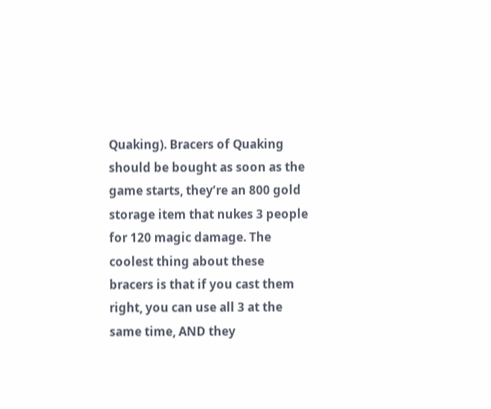Quaking). Bracers of Quaking should be bought as soon as the game starts, they’re an 800 gold storage item that nukes 3 people for 120 magic damage. The coolest thing about these bracers is that if you cast them right, you can use all 3 at the same time, AND they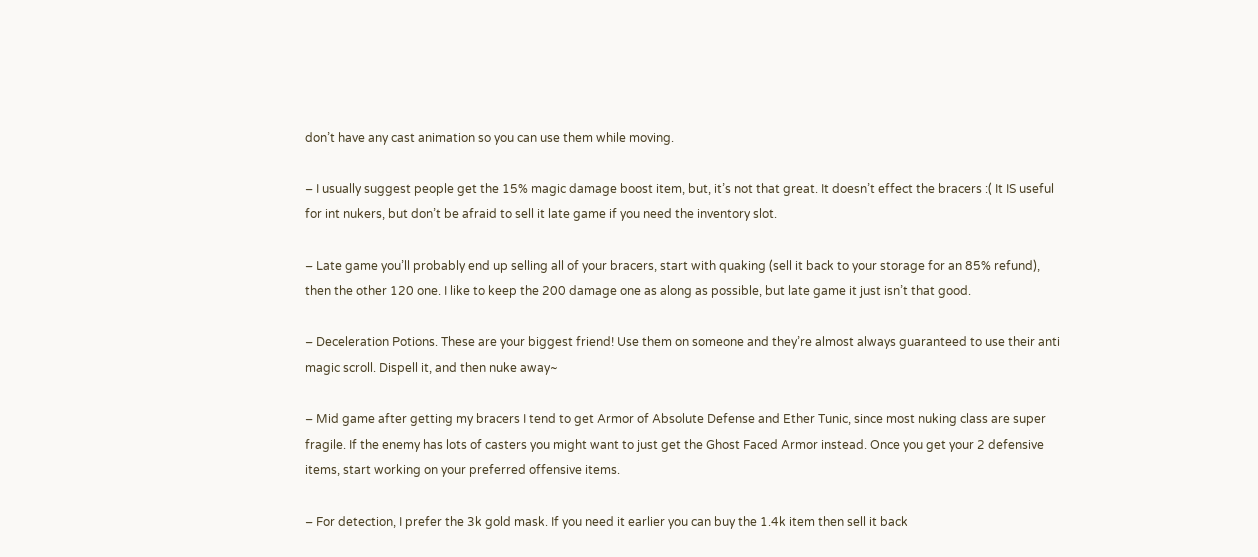don’t have any cast animation so you can use them while moving.

– I usually suggest people get the 15% magic damage boost item, but, it’s not that great. It doesn’t effect the bracers :( It IS useful for int nukers, but don’t be afraid to sell it late game if you need the inventory slot.

– Late game you’ll probably end up selling all of your bracers, start with quaking (sell it back to your storage for an 85% refund), then the other 120 one. I like to keep the 200 damage one as along as possible, but late game it just isn’t that good.

– Deceleration Potions. These are your biggest friend! Use them on someone and they’re almost always guaranteed to use their anti magic scroll. Dispell it, and then nuke away~

– Mid game after getting my bracers I tend to get Armor of Absolute Defense and Ether Tunic, since most nuking class are super fragile. If the enemy has lots of casters you might want to just get the Ghost Faced Armor instead. Once you get your 2 defensive items, start working on your preferred offensive items.

– For detection, I prefer the 3k gold mask. If you need it earlier you can buy the 1.4k item then sell it back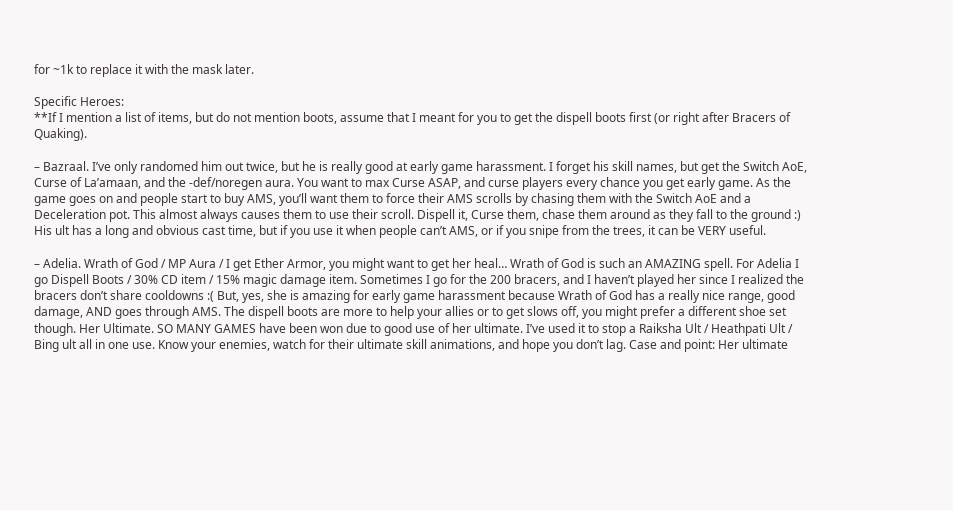for ~1k to replace it with the mask later.

Specific Heroes:
**If I mention a list of items, but do not mention boots, assume that I meant for you to get the dispell boots first (or right after Bracers of Quaking).

– Bazraal. I’ve only randomed him out twice, but he is really good at early game harassment. I forget his skill names, but get the Switch AoE, Curse of La’amaan, and the -def/noregen aura. You want to max Curse ASAP, and curse players every chance you get early game. As the game goes on and people start to buy AMS, you’ll want them to force their AMS scrolls by chasing them with the Switch AoE and a Deceleration pot. This almost always causes them to use their scroll. Dispell it, Curse them, chase them around as they fall to the ground :) His ult has a long and obvious cast time, but if you use it when people can’t AMS, or if you snipe from the trees, it can be VERY useful.

– Adelia. Wrath of God / MP Aura / I get Ether Armor, you might want to get her heal… Wrath of God is such an AMAZING spell. For Adelia I go Dispell Boots / 30% CD item / 15% magic damage item. Sometimes I go for the 200 bracers, and I haven’t played her since I realized the bracers don’t share cooldowns :( But, yes, she is amazing for early game harassment because Wrath of God has a really nice range, good damage, AND goes through AMS. The dispell boots are more to help your allies or to get slows off, you might prefer a different shoe set though. Her Ultimate. SO MANY GAMES have been won due to good use of her ultimate. I’ve used it to stop a Raiksha Ult / Heathpati Ult / Bing ult all in one use. Know your enemies, watch for their ultimate skill animations, and hope you don’t lag. Case and point: Her ultimate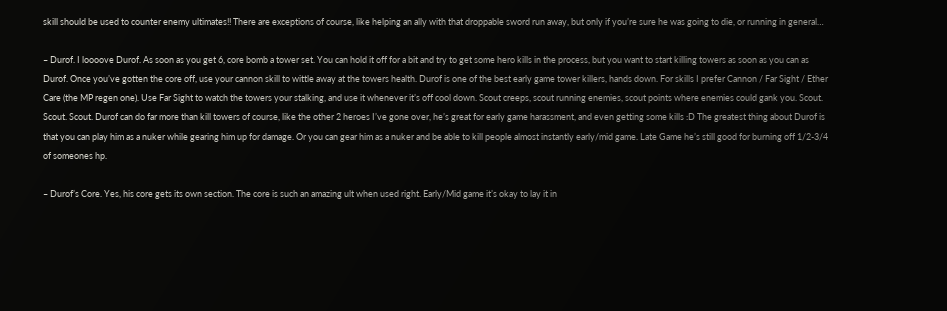skill should be used to counter enemy ultimates!! There are exceptions of course, like helping an ally with that droppable sword run away, but only if you’re sure he was going to die, or running in general…

– Durof. I loooove Durof. As soon as you get 6, core bomb a tower set. You can hold it off for a bit and try to get some hero kills in the process, but you want to start killing towers as soon as you can as Durof. Once you’ve gotten the core off, use your cannon skill to wittle away at the towers health. Durof is one of the best early game tower killers, hands down. For skills I prefer Cannon / Far Sight / Ether Care (the MP regen one). Use Far Sight to watch the towers your stalking, and use it whenever it’s off cool down. Scout creeps, scout running enemies, scout points where enemies could gank you. Scout. Scout. Scout. Durof can do far more than kill towers of course, like the other 2 heroes I’ve gone over, he’s great for early game harassment, and even getting some kills :D The greatest thing about Durof is that you can play him as a nuker while gearing him up for damage. Or you can gear him as a nuker and be able to kill people almost instantly early/mid game. Late Game he’s still good for burning off 1/2-3/4 of someones hp.

– Durof’s Core. Yes, his core gets its own section. The core is such an amazing ult when used right. Early/Mid game it’s okay to lay it in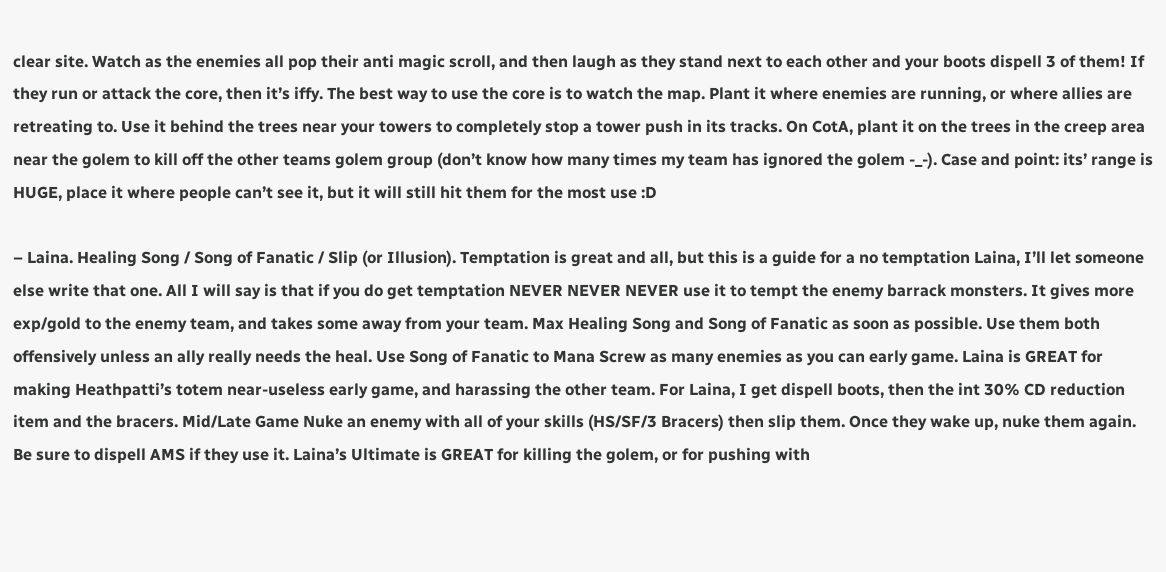clear site. Watch as the enemies all pop their anti magic scroll, and then laugh as they stand next to each other and your boots dispell 3 of them! If they run or attack the core, then it’s iffy. The best way to use the core is to watch the map. Plant it where enemies are running, or where allies are retreating to. Use it behind the trees near your towers to completely stop a tower push in its tracks. On CotA, plant it on the trees in the creep area near the golem to kill off the other teams golem group (don’t know how many times my team has ignored the golem -_-). Case and point: its’ range is HUGE, place it where people can’t see it, but it will still hit them for the most use :D

– Laina. Healing Song / Song of Fanatic / Slip (or Illusion). Temptation is great and all, but this is a guide for a no temptation Laina, I’ll let someone else write that one. All I will say is that if you do get temptation NEVER NEVER NEVER use it to tempt the enemy barrack monsters. It gives more exp/gold to the enemy team, and takes some away from your team. Max Healing Song and Song of Fanatic as soon as possible. Use them both offensively unless an ally really needs the heal. Use Song of Fanatic to Mana Screw as many enemies as you can early game. Laina is GREAT for making Heathpatti’s totem near-useless early game, and harassing the other team. For Laina, I get dispell boots, then the int 30% CD reduction item and the bracers. Mid/Late Game Nuke an enemy with all of your skills (HS/SF/3 Bracers) then slip them. Once they wake up, nuke them again. Be sure to dispell AMS if they use it. Laina’s Ultimate is GREAT for killing the golem, or for pushing with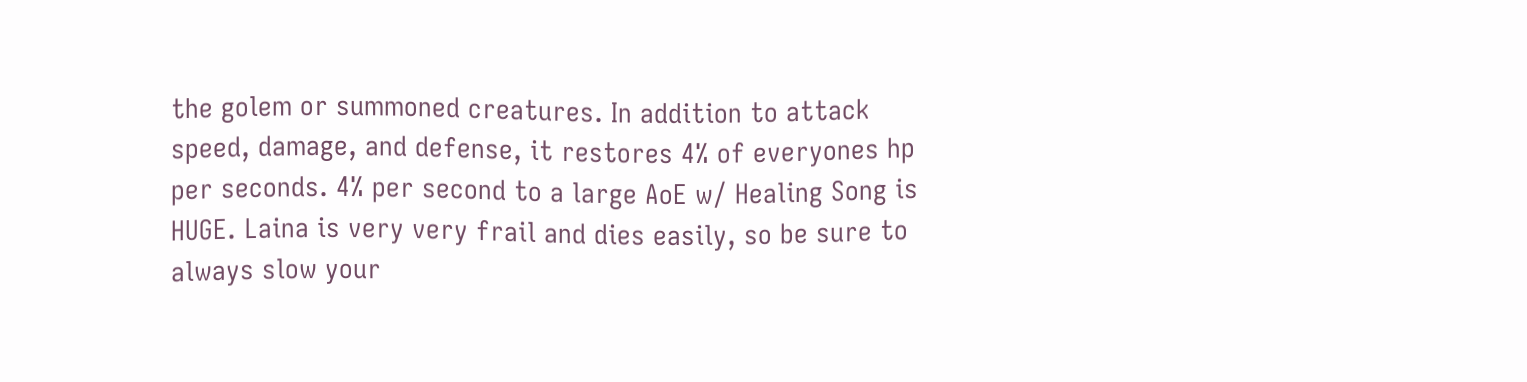the golem or summoned creatures. In addition to attack speed, damage, and defense, it restores 4% of everyones hp per seconds. 4% per second to a large AoE w/ Healing Song is HUGE. Laina is very very frail and dies easily, so be sure to always slow your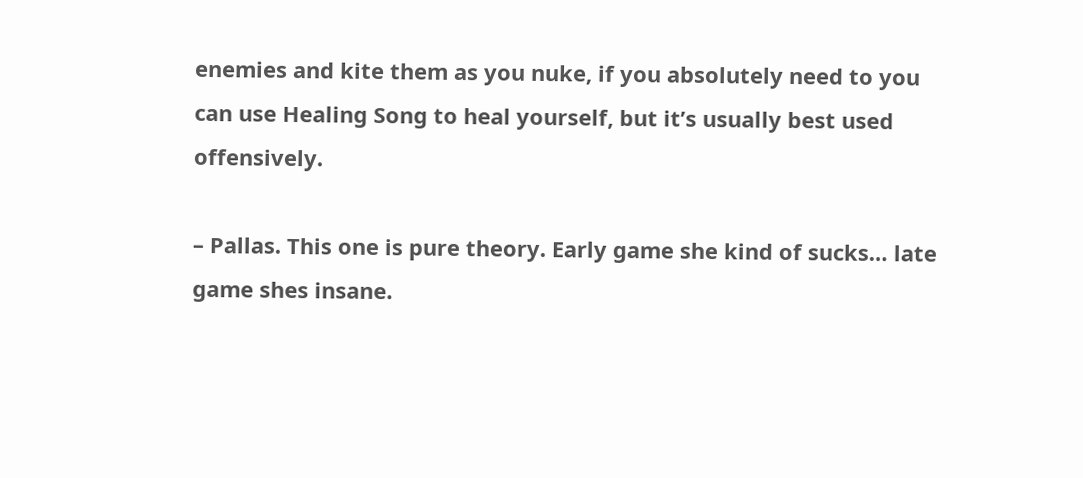enemies and kite them as you nuke, if you absolutely need to you can use Healing Song to heal yourself, but it’s usually best used offensively.

– Pallas. This one is pure theory. Early game she kind of sucks… late game shes insane.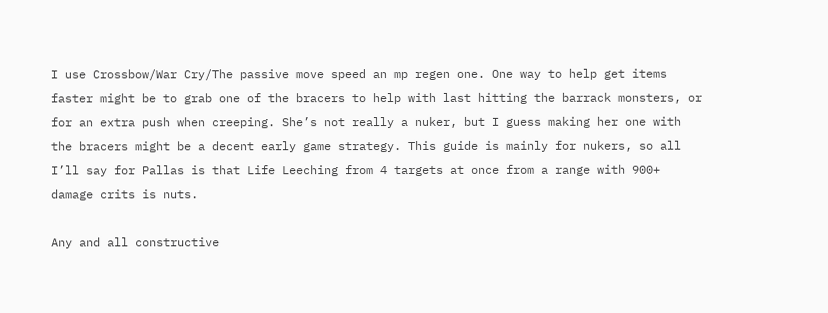I use Crossbow/War Cry/The passive move speed an mp regen one. One way to help get items faster might be to grab one of the bracers to help with last hitting the barrack monsters, or for an extra push when creeping. She’s not really a nuker, but I guess making her one with the bracers might be a decent early game strategy. This guide is mainly for nukers, so all I’ll say for Pallas is that Life Leeching from 4 targets at once from a range with 900+ damage crits is nuts.

Any and all constructive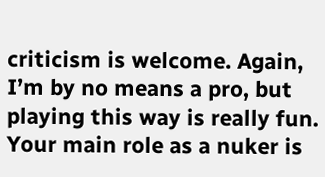criticism is welcome. Again, I’m by no means a pro, but playing this way is really fun. Your main role as a nuker is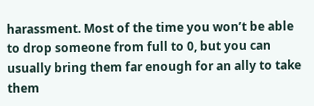harassment. Most of the time you won’t be able to drop someone from full to 0, but you can usually bring them far enough for an ally to take them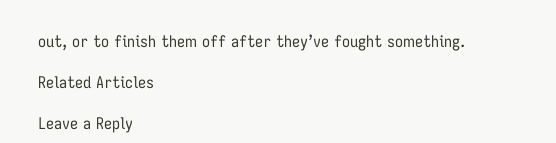out, or to finish them off after they’ve fought something.

Related Articles

Leave a Reply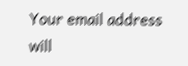Your email address will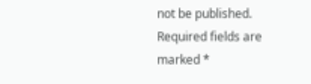not be published. Required fields are marked *